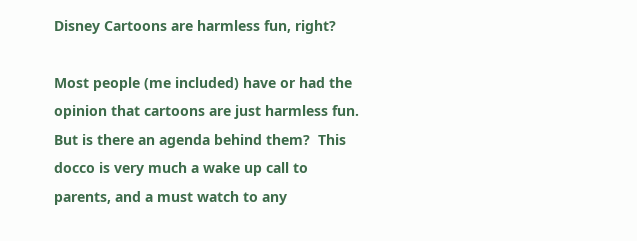Disney Cartoons are harmless fun, right?

Most people (me included) have or had the opinion that cartoons are just harmless fun.  But is there an agenda behind them?  This docco is very much a wake up call to parents, and a must watch to any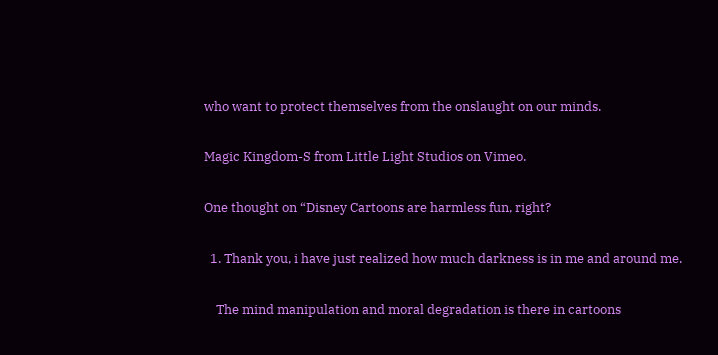who want to protect themselves from the onslaught on our minds.

Magic Kingdom-S from Little Light Studios on Vimeo.

One thought on “Disney Cartoons are harmless fun, right?

  1. Thank you, i have just realized how much darkness is in me and around me.

    The mind manipulation and moral degradation is there in cartoons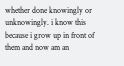whether done knowingly or unknowingly. i know this because i grow up in front of them and now am an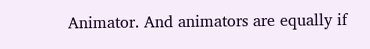Animator. And animators are equally if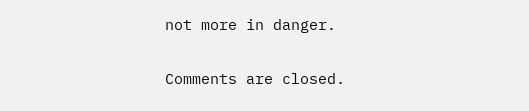not more in danger.

Comments are closed.